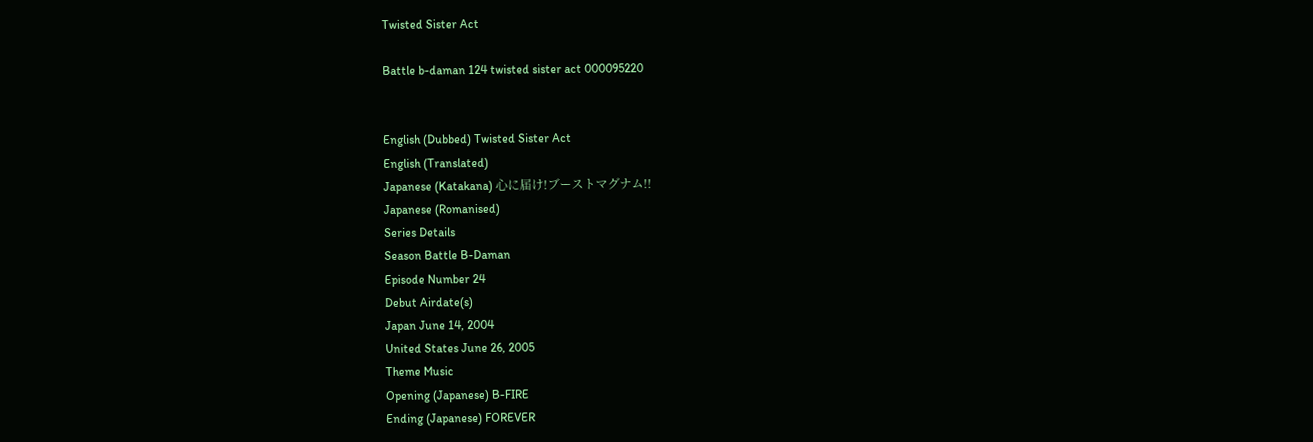Twisted Sister Act

Battle b-daman 124 twisted sister act 000095220


English (Dubbed) Twisted Sister Act
English (Translated)
Japanese (Katakana) 心に届け!ブーストマグナム!!
Japanese (Romanised)
Series Details
Season Battle B-Daman
Episode Number 24
Debut Airdate(s)
Japan June 14, 2004
United States June 26, 2005
Theme Music
Opening (Japanese) B-FIRE
Ending (Japanese) FOREVER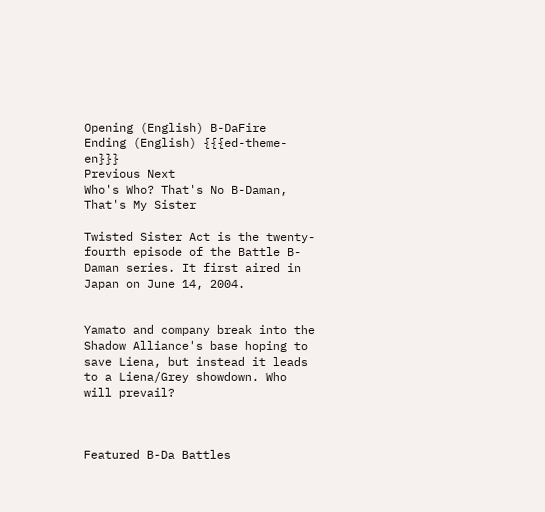Opening (English) B-DaFire
Ending (English) {{{ed-theme-en}}}
Previous Next
Who's Who? That's No B-Daman, That's My Sister

Twisted Sister Act is the twenty-fourth episode of the Battle B-Daman series. It first aired in Japan on June 14, 2004.


Yamato and company break into the Shadow Alliance's base hoping to save Liena, but instead it leads to a Liena/Grey showdown. Who will prevail?



Featured B-Da Battles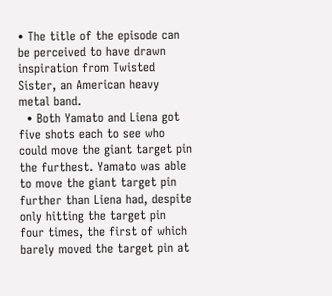• The title of the episode can be perceived to have drawn inspiration from Twisted Sister, an American heavy metal band.
  • Both Yamato and Liena got five shots each to see who could move the giant target pin the furthest. Yamato was able to move the giant target pin further than Liena had, despite only hitting the target pin four times, the first of which barely moved the target pin at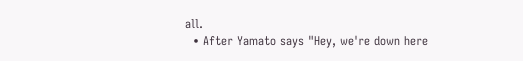all.
  • After Yamato says "Hey, we're down here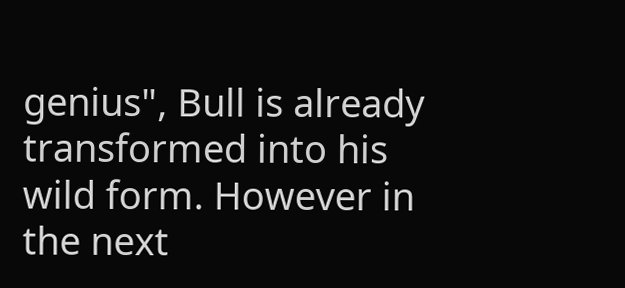genius", Bull is already transformed into his wild form. However in the next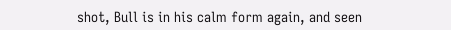shot, Bull is in his calm form again, and seen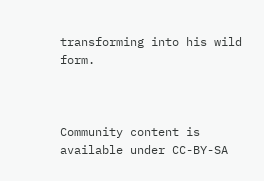transforming into his wild form.



Community content is available under CC-BY-SA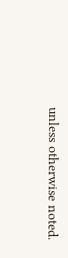unless otherwise noted.